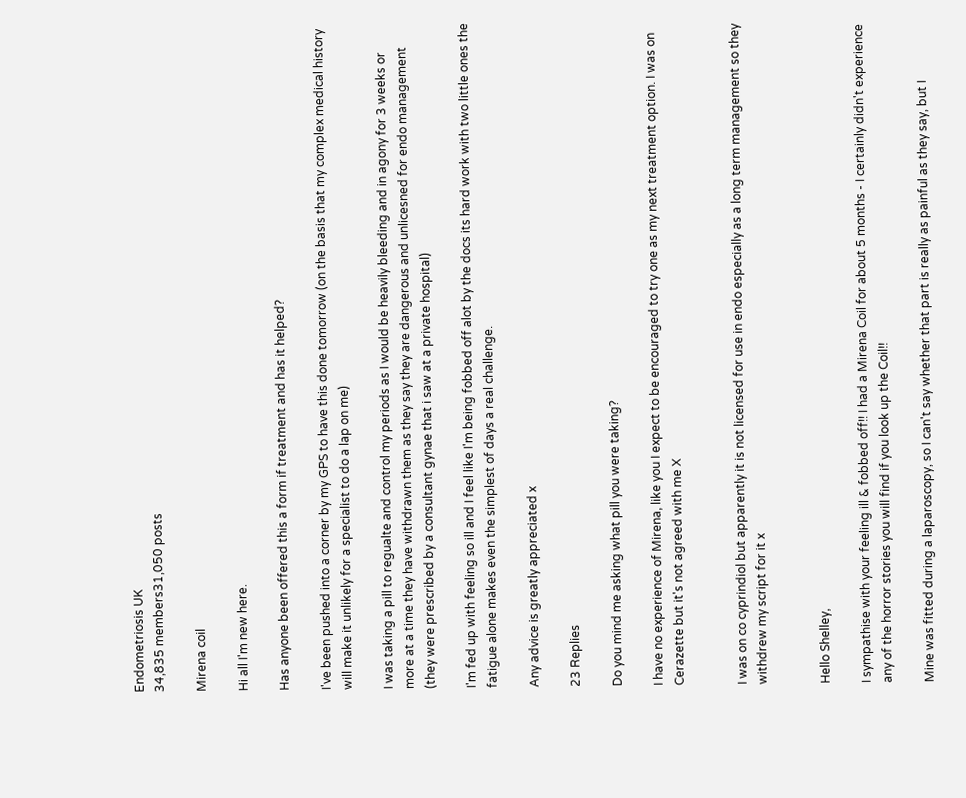Endometriosis UK
34,835 members31,050 posts

Mirena coil

Hi all I'm new here.

Has anyone been offered this a form if treatment and has it helped?

I've been pushed into a corner by my GPS to have this done tomorrow (on the basis that my complex medical history will make it unlikely for a specialist to do a lap on me)

I was taking a pill to regualte and control my periods as I would be heavily bleeding and in agony for 3 weeks or more at a time they have withdrawn them as they say they are dangerous and unlicesned for endo management (they were prescribed by a consultant gynae that i saw at a private hospital)

I'm fed up with feeling so ill and I feel like I'm being fobbed off alot by the docs its hard work with two little ones the fatigue alone makes even the simplest of days a real challenge.

Any advice is greatly appreciated x

23 Replies

Do you mind me asking what pill you were taking?

I have no experience of Mirena, like you I expect to be encouraged to try one as my next treatment option. I was on Cerazette but it's not agreed with me X


I was on co cyprindiol but apparently it is not licensed for use in endo especially as a long term management so they withdrew my script for it x


Hello Shelley,

I sympathise with your feeling ill & fobbed off!! I had a Mirena Coil for about 5 months - I certainly didn't experience any of the horror stories you will find if you look up the Coil!!

Mine was fitted during a laparoscopy, so I can't say whether that part is really as painful as they say, but I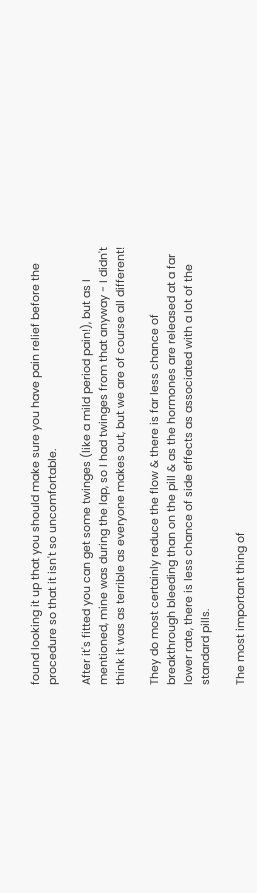found looking it up that you should make sure you have pain relief before the procedure so that it isn't so uncomfortable.

After it's fitted you can get some twinges (like a mild period pain!), but as I mentioned, mine was during the lap, so I had twinges from that anyway - I didn't think it was as terrible as everyone makes out, but we are of course all different!

They do most certainly reduce the flow & there is far less chance of breakthrough bleeding than on the pill & as the hormones are released at a far lower rate, there is less chance of side effects as associated with a lot of the standard pills.

The most important thing of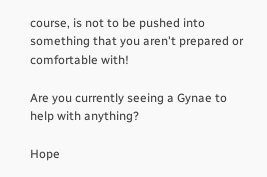course, is not to be pushed into something that you aren't prepared or comfortable with!

Are you currently seeing a Gynae to help with anything?

Hope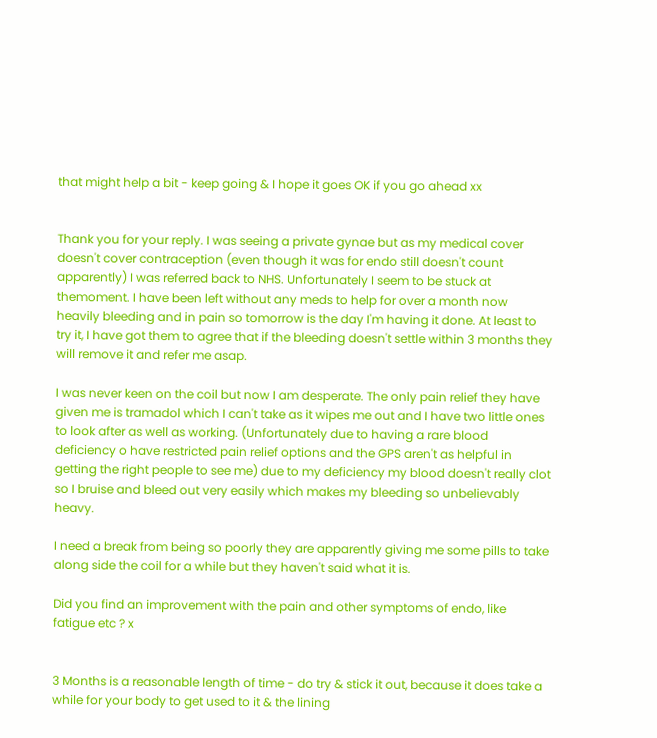that might help a bit - keep going & I hope it goes OK if you go ahead xx


Thank you for your reply. I was seeing a private gynae but as my medical cover doesn't cover contraception (even though it was for endo still doesn't count apparently) I was referred back to NHS. Unfortunately I seem to be stuck at themoment. I have been left without any meds to help for over a month now heavily bleeding and in pain so tomorrow is the day I'm having it done. At least to try it, I have got them to agree that if the bleeding doesn't settle within 3 months they will remove it and refer me asap.

I was never keen on the coil but now I am desperate. The only pain relief they have given me is tramadol which I can't take as it wipes me out and I have two little ones to look after as well as working. (Unfortunately due to having a rare blood deficiency o have restricted pain relief options and the GPS aren't as helpful in getting the right people to see me) due to my deficiency my blood doesn't really clot so I bruise and bleed out very easily which makes my bleeding so unbelievably heavy.

I need a break from being so poorly they are apparently giving me some pills to take along side the coil for a while but they haven't said what it is.

Did you find an improvement with the pain and other symptoms of endo, like fatigue etc ? x


3 Months is a reasonable length of time - do try & stick it out, because it does take a while for your body to get used to it & the lining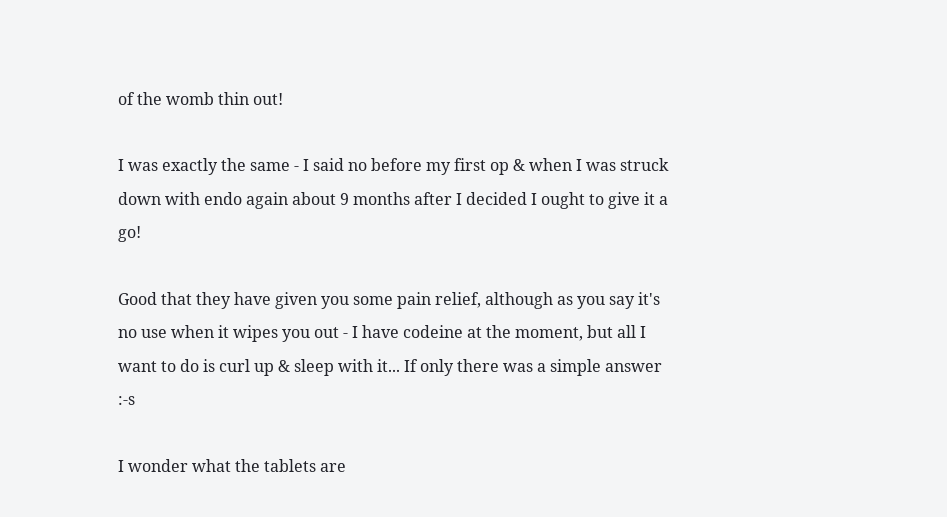of the womb thin out!

I was exactly the same - I said no before my first op & when I was struck down with endo again about 9 months after I decided I ought to give it a go!

Good that they have given you some pain relief, although as you say it's no use when it wipes you out - I have codeine at the moment, but all I want to do is curl up & sleep with it... If only there was a simple answer :-s

I wonder what the tablets are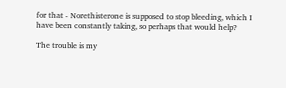for that - Norethisterone is supposed to stop bleeding, which I have been constantly taking, so perhaps that would help?

The trouble is my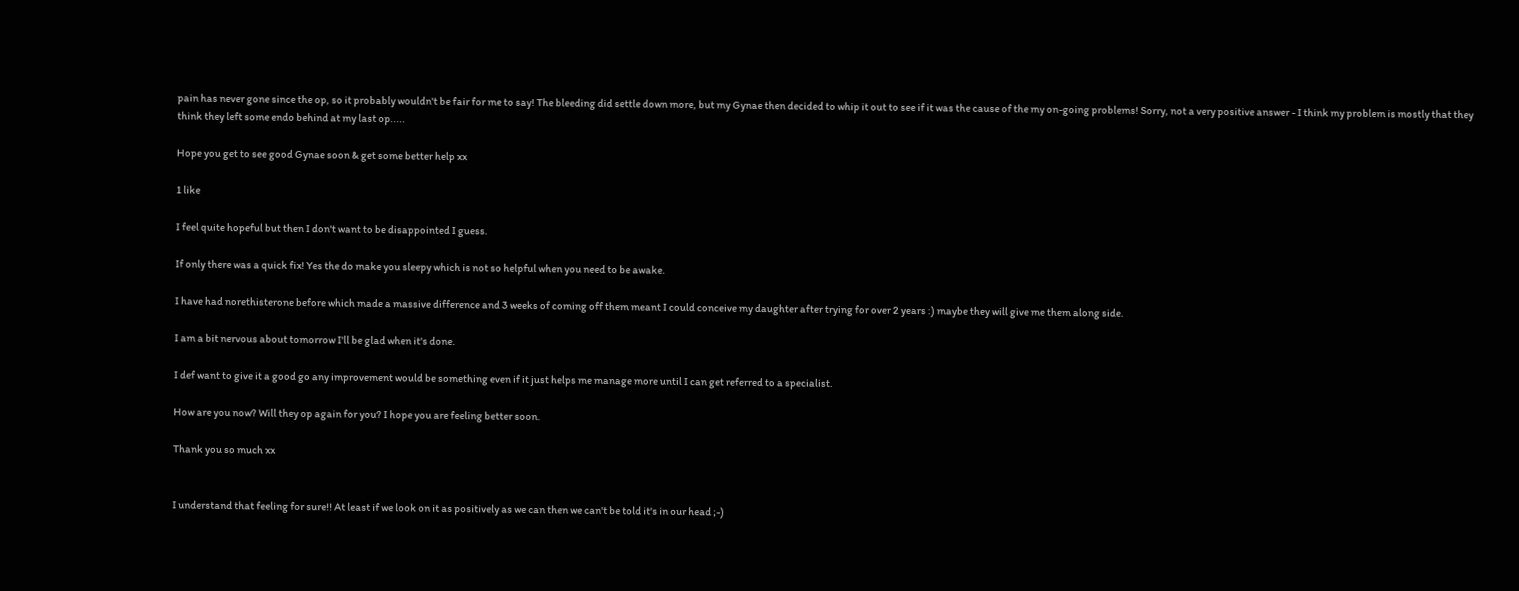pain has never gone since the op, so it probably wouldn't be fair for me to say! The bleeding did settle down more, but my Gynae then decided to whip it out to see if it was the cause of the my on-going problems! Sorry, not a very positive answer - I think my problem is mostly that they think they left some endo behind at my last op.....

Hope you get to see good Gynae soon & get some better help xx

1 like

I feel quite hopeful but then I don't want to be disappointed I guess.

If only there was a quick fix! Yes the do make you sleepy which is not so helpful when you need to be awake.

I have had norethisterone before which made a massive difference and 3 weeks of coming off them meant I could conceive my daughter after trying for over 2 years :) maybe they will give me them along side.

I am a bit nervous about tomorrow I'll be glad when it's done.

I def want to give it a good go any improvement would be something even if it just helps me manage more until I can get referred to a specialist.

How are you now? Will they op again for you? I hope you are feeling better soon.

Thank you so much xx


I understand that feeling for sure!! At least if we look on it as positively as we can then we can't be told it's in our head ;-)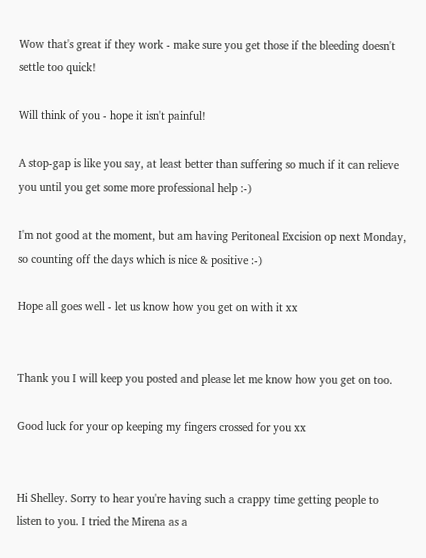Wow that's great if they work - make sure you get those if the bleeding doesn't settle too quick!

Will think of you - hope it isn't painful!

A stop-gap is like you say, at least better than suffering so much if it can relieve you until you get some more professional help :-)

I'm not good at the moment, but am having Peritoneal Excision op next Monday, so counting off the days which is nice & positive :-)

Hope all goes well - let us know how you get on with it xx


Thank you I will keep you posted and please let me know how you get on too.

Good luck for your op keeping my fingers crossed for you xx


Hi Shelley. Sorry to hear you're having such a crappy time getting people to listen to you. I tried the Mirena as a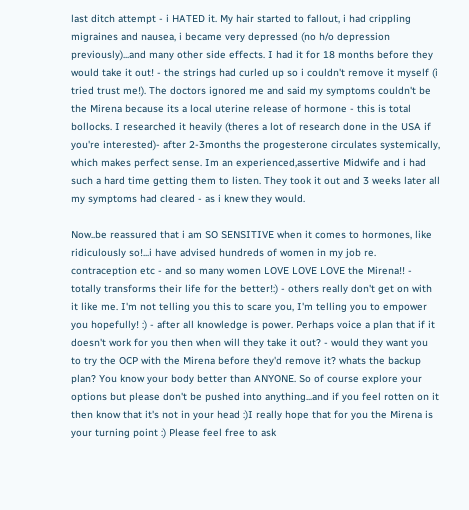last ditch attempt - i HATED it. My hair started to fallout, i had crippling migraines and nausea, i became very depressed (no h/o depression previously)...and many other side effects. I had it for 18 months before they would take it out! - the strings had curled up so i couldn't remove it myself (i tried trust me!). The doctors ignored me and said my symptoms couldn't be the Mirena because its a local uterine release of hormone - this is total bollocks. I researched it heavily (theres a lot of research done in the USA if you're interested)- after 2-3months the progesterone circulates systemically, which makes perfect sense. Im an experienced,assertive Midwife and i had such a hard time getting them to listen. They took it out and 3 weeks later all my symptoms had cleared - as i knew they would.

Now..be reassured that i am SO SENSITIVE when it comes to hormones, like ridiculously so!...i have advised hundreds of women in my job re. contraception etc - and so many women LOVE LOVE LOVE the Mirena!! - totally transforms their life for the better!:) - others really don't get on with it like me. I'm not telling you this to scare you, I'm telling you to empower you hopefully! :) - after all knowledge is power. Perhaps voice a plan that if it doesn't work for you then when will they take it out? - would they want you to try the OCP with the Mirena before they'd remove it? whats the backup plan? You know your body better than ANYONE. So of course explore your options but please don't be pushed into anything...and if you feel rotten on it then know that it's not in your head :)I really hope that for you the Mirena is your turning point :) Please feel free to ask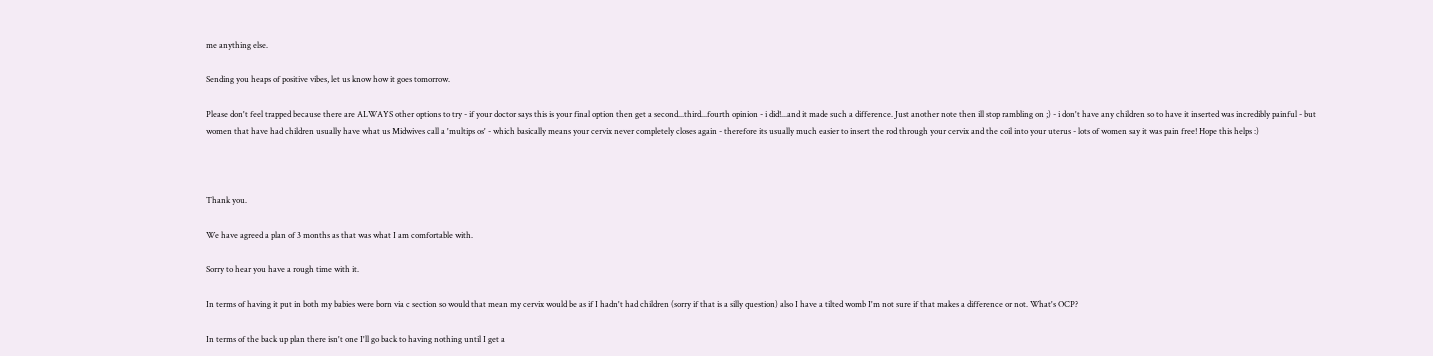me anything else.

Sending you heaps of positive vibes, let us know how it goes tomorrow.

Please don't feel trapped because there are ALWAYS other options to try - if your doctor says this is your final option then get a second...third...fourth opinion - i did!...and it made such a difference. Just another note then ill stop rambling on ;) - i don't have any children so to have it inserted was incredibly painful - but women that have had children usually have what us Midwives call a 'multips os' - which basically means your cervix never completely closes again - therefore its usually much easier to insert the rod through your cervix and the coil into your uterus - lots of women say it was pain free! Hope this helps :)



Thank you.

We have agreed a plan of 3 months as that was what I am comfortable with.

Sorry to hear you have a rough time with it.

In terms of having it put in both my babies were born via c section so would that mean my cervix would be as if I hadn't had children (sorry if that is a silly question) also I have a tilted womb I'm not sure if that makes a difference or not. What's OCP?

In terms of the back up plan there isn't one I'll go back to having nothing until I get a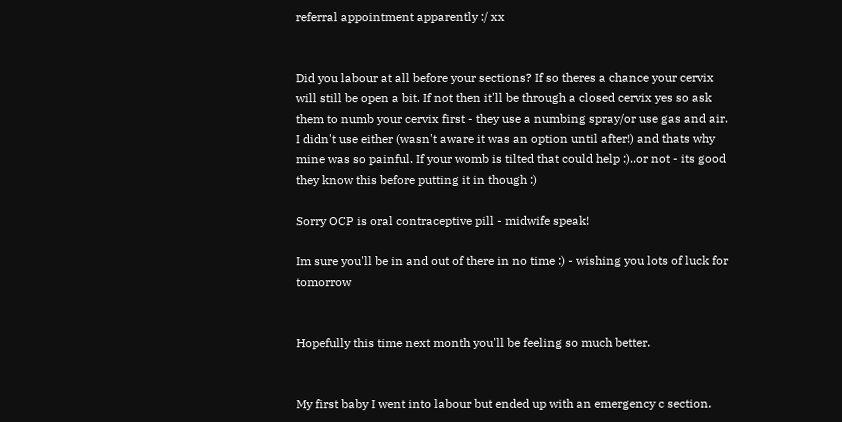referral appointment apparently :/ xx


Did you labour at all before your sections? If so theres a chance your cervix will still be open a bit. If not then it'll be through a closed cervix yes so ask them to numb your cervix first - they use a numbing spray/or use gas and air. I didn't use either (wasn't aware it was an option until after!) and thats why mine was so painful. If your womb is tilted that could help :)..or not - its good they know this before putting it in though :)

Sorry OCP is oral contraceptive pill - midwife speak!

Im sure you'll be in and out of there in no time :) - wishing you lots of luck for tomorrow


Hopefully this time next month you'll be feeling so much better.


My first baby I went into labour but ended up with an emergency c section.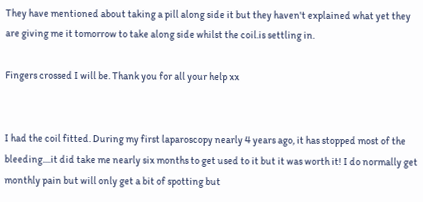They have mentioned about taking a pill along side it but they haven't explained what yet they are giving me it tomorrow to take along side whilst the coil.is settling in.

Fingers crossed I will be. Thank you for all your help xx


I had the coil fitted. During my first laparoscopy nearly 4 years ago, it has stopped most of the bleeding....it did take me nearly six months to get used to it but it was worth it! I do normally get monthly pain but will only get a bit of spotting but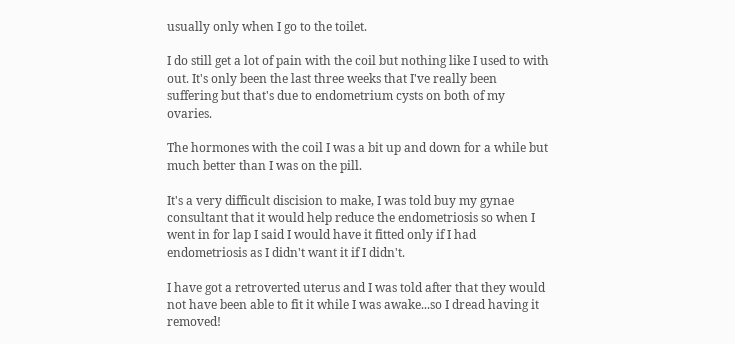usually only when I go to the toilet.

I do still get a lot of pain with the coil but nothing like I used to with out. It's only been the last three weeks that I've really been suffering but that's due to endometrium cysts on both of my ovaries.

The hormones with the coil I was a bit up and down for a while but much better than I was on the pill.

It's a very difficult discision to make, I was told buy my gynae consultant that it would help reduce the endometriosis so when I went in for lap I said I would have it fitted only if I had endometriosis as I didn't want it if I didn't.

I have got a retroverted uterus and I was told after that they would not have been able to fit it while I was awake...so I dread having it removed!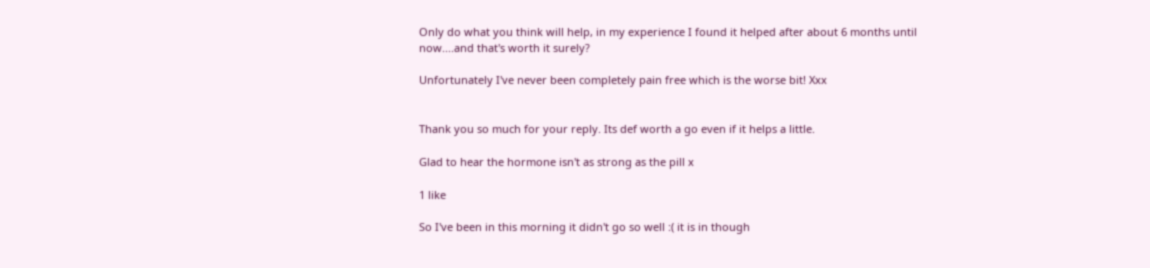Only do what you think will help, in my experience I found it helped after about 6 months until now....and that's worth it surely?

Unfortunately I've never been completely pain free which is the worse bit! Xxx


Thank you so much for your reply. Its def worth a go even if it helps a little.

Glad to hear the hormone isn't as strong as the pill x

1 like

So I've been in this morning it didn't go so well :( it is in though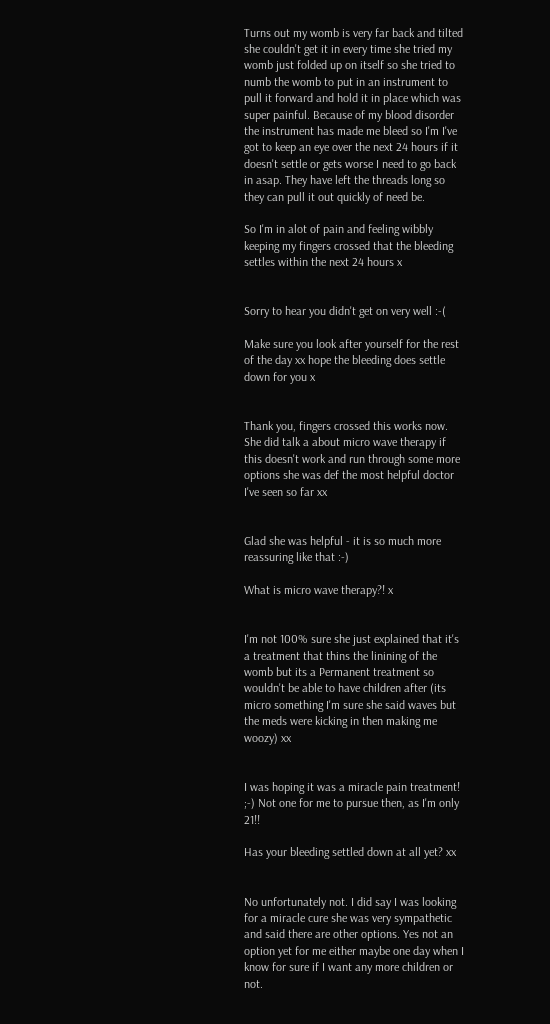Turns out my womb is very far back and tilted she couldn't get it in every time she tried my womb just folded up on itself so she tried to numb the womb to put in an instrument to pull it forward and hold it in place which was super painful. Because of my blood disorder the instrument has made me bleed so I'm I've got to keep an eye over the next 24 hours if it doesn't settle or gets worse I need to go back in asap. They have left the threads long so they can pull it out quickly of need be.

So I'm in alot of pain and feeling wibbly keeping my fingers crossed that the bleeding settles within the next 24 hours x


Sorry to hear you didn't get on very well :-(

Make sure you look after yourself for the rest of the day xx hope the bleeding does settle down for you x


Thank you, fingers crossed this works now. She did talk a about micro wave therapy if this doesn't work and run through some more options she was def the most helpful doctor I've seen so far xx


Glad she was helpful - it is so much more reassuring like that :-)

What is micro wave therapy?! x


I'm not 100% sure she just explained that it's a treatment that thins the linining of the womb but its a Permanent treatment so wouldn't be able to have children after (its micro something I'm sure she said waves but the meds were kicking in then making me woozy) xx


I was hoping it was a miracle pain treatment! ;-) Not one for me to pursue then, as I'm only 21!!

Has your bleeding settled down at all yet? xx


No unfortunately not. I did say I was looking for a miracle cure she was very sympathetic and said there are other options. Yes not an option yet for me either maybe one day when I know for sure if I want any more children or not.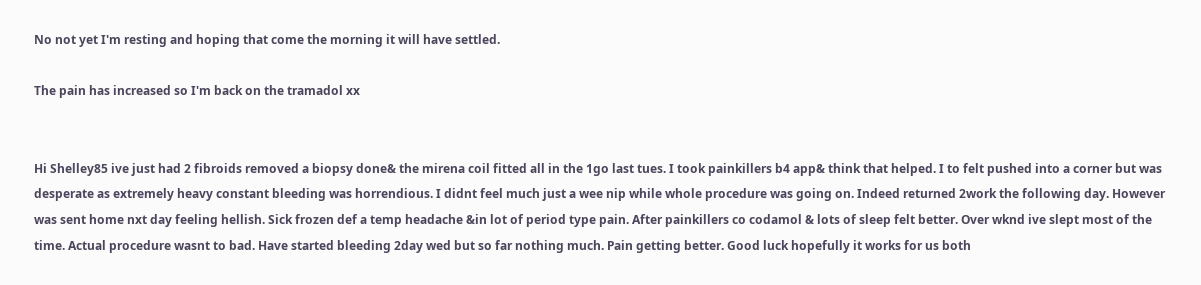No not yet I'm resting and hoping that come the morning it will have settled.

The pain has increased so I'm back on the tramadol xx


Hi Shelley85 ive just had 2 fibroids removed a biopsy done& the mirena coil fitted all in the 1go last tues. I took painkillers b4 app& think that helped. I to felt pushed into a corner but was desperate as extremely heavy constant bleeding was horrendious. I didnt feel much just a wee nip while whole procedure was going on. Indeed returned 2work the following day. However was sent home nxt day feeling hellish. Sick frozen def a temp headache &in lot of period type pain. After painkillers co codamol & lots of sleep felt better. Over wknd ive slept most of the time. Actual procedure wasnt to bad. Have started bleeding 2day wed but so far nothing much. Pain getting better. Good luck hopefully it works for us both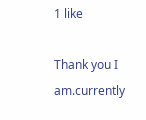1 like

Thank you I am.currently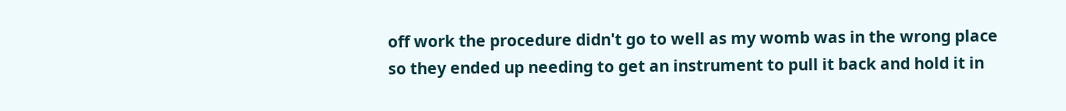off work the procedure didn't go to well as my womb was in the wrong place so they ended up needing to get an instrument to pull it back and hold it in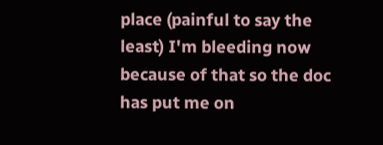place (painful to say the least) I'm bleeding now because of that so the doc has put me on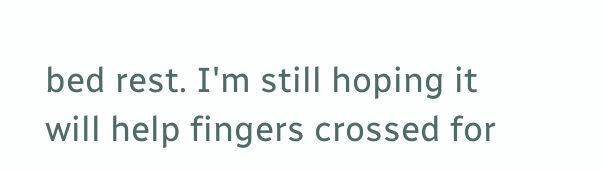bed rest. I'm still hoping it will help fingers crossed for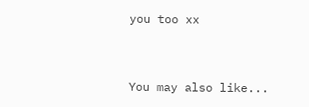you too xx


You may also like...